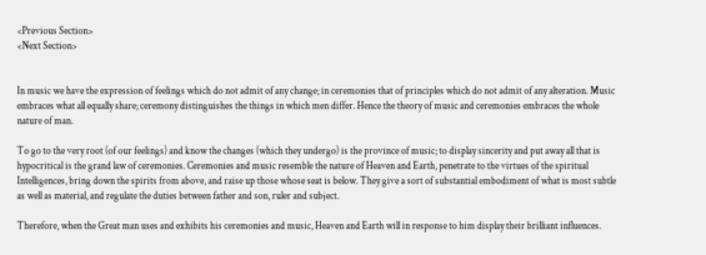<Previous Section>
<Next Section>


In music we have the expression of feelings which do not admit of any change; in ceremonies that of principles which do not admit of any alteration. Music embraces what all equally share; ceremony distinguishes the things in which men differ. Hence the theory of music and ceremonies embraces the whole nature of man.

To go to the very root (of our feelings) and know the changes (which they undergo) is the province of music; to display sincerity and put away all that is hypocritical is the grand law of ceremonies. Ceremonies and music resemble the nature of Heaven and Earth, penetrate to the virtues of the spiritual Intelligences, bring down the spirits from above, and raise up those whose seat is below. They give a sort of substantial embodiment of what is most subtle as well as material, and regulate the duties between father and son, ruler and subject.

Therefore, when the Great man uses and exhibits his ceremonies and music, Heaven and Earth will in response to him display their brilliant influences.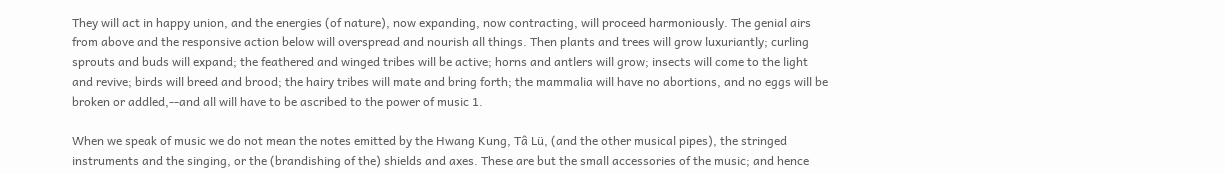They will act in happy union, and the energies (of nature), now expanding, now contracting, will proceed harmoniously. The genial airs from above and the responsive action below will overspread and nourish all things. Then plants and trees will grow luxuriantly; curling sprouts and buds will expand; the feathered and winged tribes will be active; horns and antlers will grow; insects will come to the light and revive; birds will breed and brood; the hairy tribes will mate and bring forth; the mammalia will have no abortions, and no eggs will be broken or addled,--and all will have to be ascribed to the power of music 1.

When we speak of music we do not mean the notes emitted by the Hwang Kung, Tâ Lü, (and the other musical pipes), the stringed instruments and the singing, or the (brandishing of the) shields and axes. These are but the small accessories of the music; and hence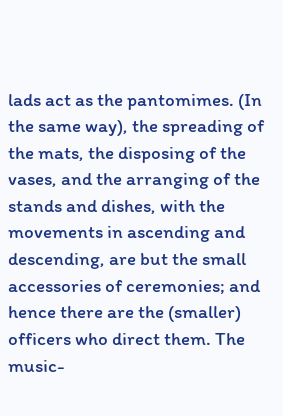lads act as the pantomimes. (In the same way), the spreading of the mats, the disposing of the vases, and the arranging of the stands and dishes, with the movements in ascending and descending, are but the small accessories of ceremonies; and hence there are the (smaller) officers who direct them. The music-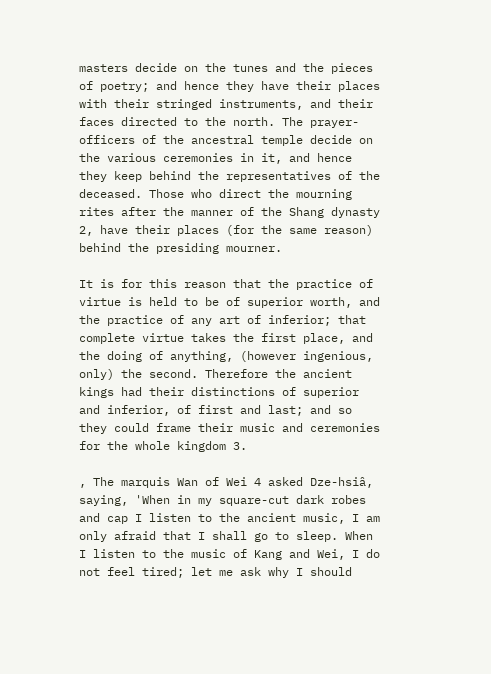masters decide on the tunes and the pieces of poetry; and hence they have their places with their stringed instruments, and their faces directed to the north. The prayer-officers of the ancestral temple decide on the various ceremonies in it, and hence they keep behind the representatives of the deceased. Those who direct the mourning rites after the manner of the Shang dynasty 2, have their places (for the same reason) behind the presiding mourner.

It is for this reason that the practice of virtue is held to be of superior worth, and the practice of any art of inferior; that complete virtue takes the first place, and the doing of anything, (however ingenious, only) the second. Therefore the ancient kings had their distinctions of superior and inferior, of first and last; and so they could frame their music and ceremonies for the whole kingdom 3.

, The marquis Wan of Wei 4 asked Dze-hsiâ, saying, 'When in my square-cut dark robes and cap I listen to the ancient music, I am only afraid that I shall go to sleep. When I listen to the music of Kang and Wei, I do not feel tired; let me ask why I should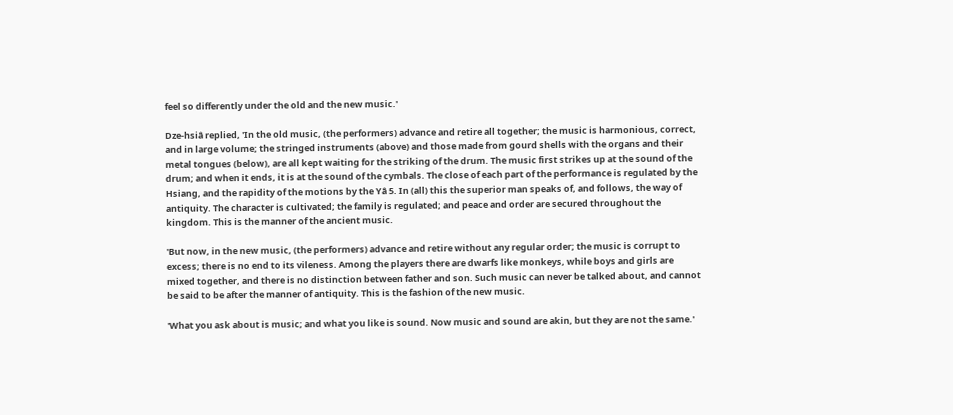feel so differently under the old and the new music.'

Dze-hsiâ replied, 'In the old music, (the performers) advance and retire all together; the music is harmonious, correct, and in large volume; the stringed instruments (above) and those made from gourd shells with the organs and their metal tongues (below), are all kept waiting for the striking of the drum. The music first strikes up at the sound of the drum; and when it ends, it is at the sound of the cymbals. The close of each part of the performance is regulated by the Hsiang, and the rapidity of the motions by the Yâ 5. In (all) this the superior man speaks of, and follows, the way of antiquity. The character is cultivated; the family is regulated; and peace and order are secured throughout the kingdom. This is the manner of the ancient music.

'But now, in the new music, (the performers) advance and retire without any regular order; the music is corrupt to excess; there is no end to its vileness. Among the players there are dwarfs like monkeys, while boys and girls are mixed together, and there is no distinction between father and son. Such music can never be talked about, and cannot be said to be after the manner of antiquity. This is the fashion of the new music.

'What you ask about is music; and what you like is sound. Now music and sound are akin, but they are not the same.'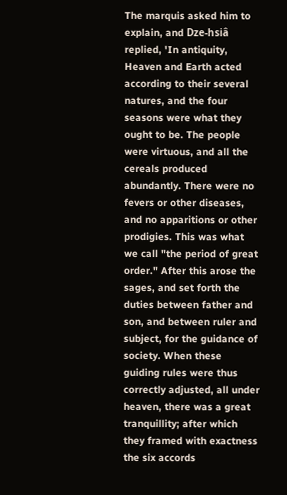The marquis asked him to explain, and Dze-hsiâ replied, 'In antiquity, Heaven and Earth acted according to their several natures, and the four seasons were what they ought to be. The people were virtuous, and all the cereals produced abundantly. There were no fevers or other diseases, and no apparitions or other prodigies. This was what we call "the period of great order." After this arose the sages, and set forth the duties between father and son, and between ruler and subject, for the guidance of society. When these guiding rules were thus correctly adjusted, all under heaven, there was a great tranquillity; after which they framed with exactness the six accords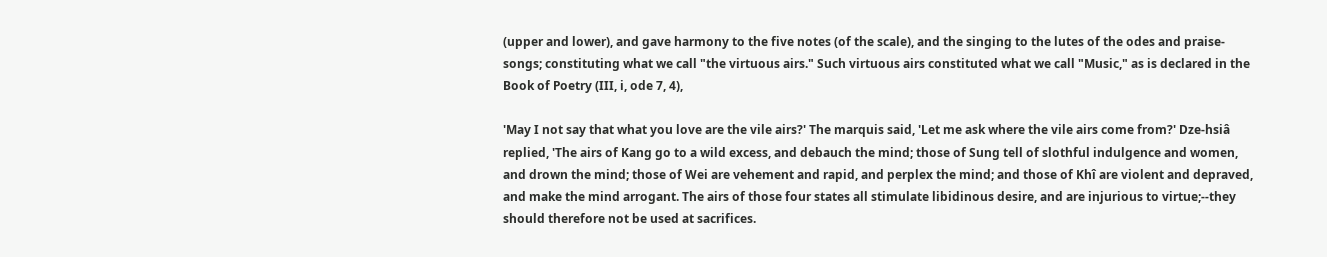(upper and lower), and gave harmony to the five notes (of the scale), and the singing to the lutes of the odes and praise-songs; constituting what we call "the virtuous airs." Such virtuous airs constituted what we call "Music," as is declared in the Book of Poetry (III, i, ode 7, 4),

'May I not say that what you love are the vile airs?' The marquis said, 'Let me ask where the vile airs come from?' Dze-hsiâ replied, 'The airs of Kang go to a wild excess, and debauch the mind; those of Sung tell of slothful indulgence and women, and drown the mind; those of Wei are vehement and rapid, and perplex the mind; and those of Khî are violent and depraved, and make the mind arrogant. The airs of those four states all stimulate libidinous desire, and are injurious to virtue;--they should therefore not be used at sacrifices.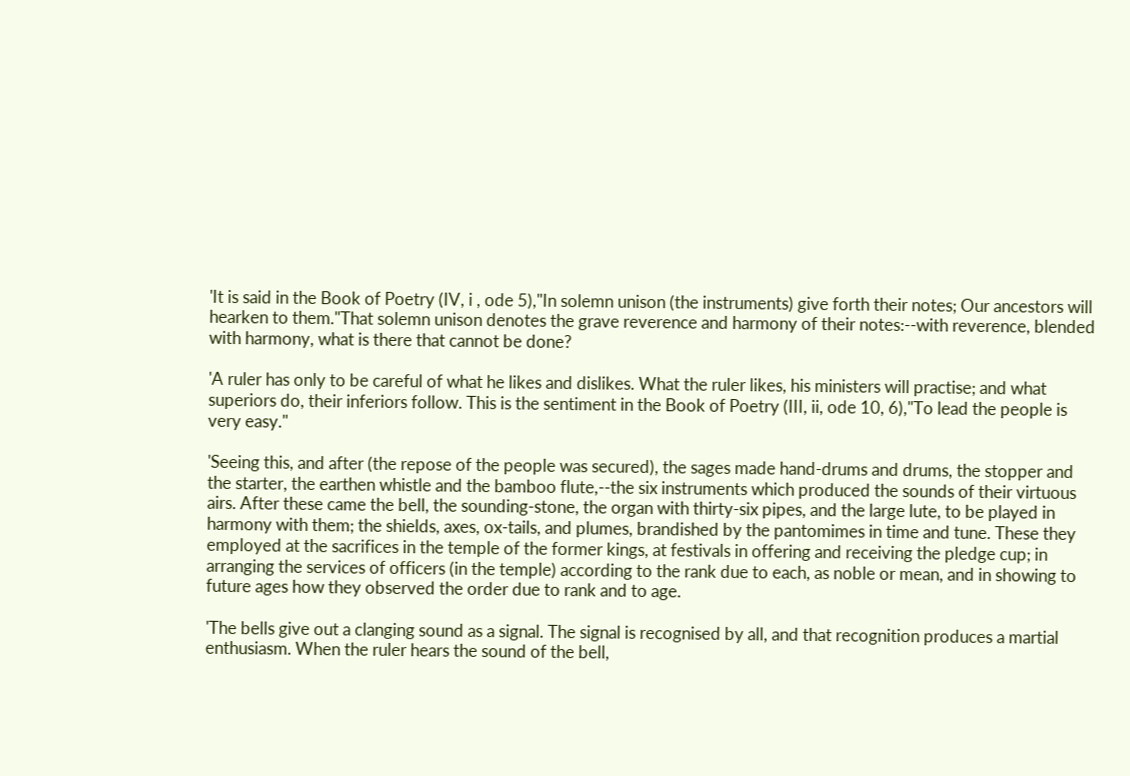'It is said in the Book of Poetry (IV, i , ode 5),"In solemn unison (the instruments) give forth their notes; Our ancestors will hearken to them."That solemn unison denotes the grave reverence and harmony of their notes:--with reverence, blended with harmony, what is there that cannot be done?

'A ruler has only to be careful of what he likes and dislikes. What the ruler likes, his ministers will practise; and what superiors do, their inferiors follow. This is the sentiment in the Book of Poetry (III, ii, ode 10, 6),"To lead the people is very easy."

'Seeing this, and after (the repose of the people was secured), the sages made hand-drums and drums, the stopper and the starter, the earthen whistle and the bamboo flute,--the six instruments which produced the sounds of their virtuous airs. After these came the bell, the sounding-stone, the organ with thirty-six pipes, and the large lute, to be played in harmony with them; the shields, axes, ox-tails, and plumes, brandished by the pantomimes in time and tune. These they employed at the sacrifices in the temple of the former kings, at festivals in offering and receiving the pledge cup; in arranging the services of officers (in the temple) according to the rank due to each, as noble or mean, and in showing to future ages how they observed the order due to rank and to age.

'The bells give out a clanging sound as a signal. The signal is recognised by all, and that recognition produces a martial enthusiasm. When the ruler hears the sound of the bell,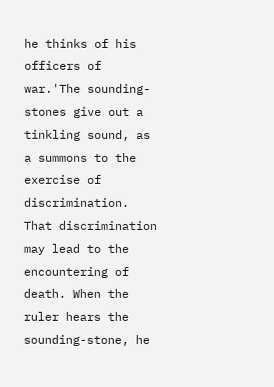he thinks of his officers of war.'The sounding-stones give out a tinkling sound, as a summons to the exercise of discrimination. That discrimination may lead to the encountering of death. When the ruler hears the sounding-stone, he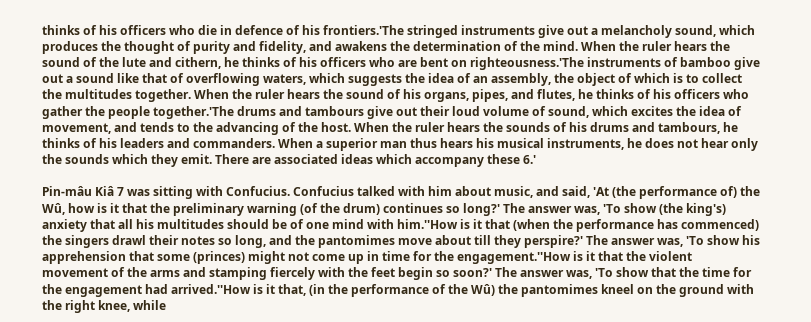thinks of his officers who die in defence of his frontiers.'The stringed instruments give out a melancholy sound, which produces the thought of purity and fidelity, and awakens the determination of the mind. When the ruler hears the sound of the lute and cithern, he thinks of his officers who are bent on righteousness.'The instruments of bamboo give out a sound like that of overflowing waters, which suggests the idea of an assembly, the object of which is to collect the multitudes together. When the ruler hears the sound of his organs, pipes, and flutes, he thinks of his officers who gather the people together.'The drums and tambours give out their loud volume of sound, which excites the idea of movement, and tends to the advancing of the host. When the ruler hears the sounds of his drums and tambours, he thinks of his leaders and commanders. When a superior man thus hears his musical instruments, he does not hear only the sounds which they emit. There are associated ideas which accompany these 6.'

Pin-mâu Kiâ 7 was sitting with Confucius. Confucius talked with him about music, and said, 'At (the performance of) the Wû, how is it that the preliminary warning (of the drum) continues so long?' The answer was, 'To show (the king's) anxiety that all his multitudes should be of one mind with him.''How is it that (when the performance has commenced) the singers drawl their notes so long, and the pantomimes move about till they perspire?' The answer was, 'To show his apprehension that some (princes) might not come up in time for the engagement.''How is it that the violent movement of the arms and stamping fiercely with the feet begin so soon?' The answer was, 'To show that the time for the engagement had arrived.''How is it that, (in the performance of the Wû) the pantomimes kneel on the ground with the right knee, while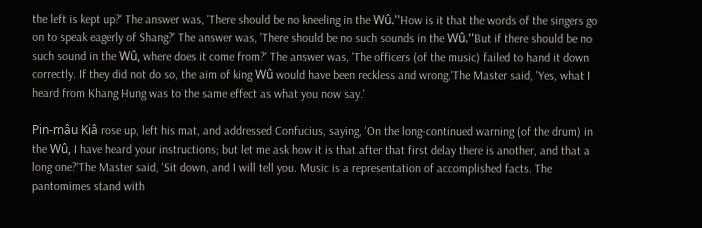the left is kept up?' The answer was, 'There should be no kneeling in the Wû.''How is it that the words of the singers go on to speak eagerly of Shang?' The answer was, 'There should be no such sounds in the Wû.''But if there should be no such sound in the Wû, where does it come from?' The answer was, 'The officers (of the music) failed to hand it down correctly. If they did not do so, the aim of king Wû would have been reckless and wrong.'The Master said, 'Yes, what I heard from Khang Hung was to the same effect as what you now say.'

Pin-mâu Kiâ rose up, left his mat, and addressed Confucius, saying, 'On the long-continued warning (of the drum) in the Wû, I have heard your instructions; but let me ask how it is that after that first delay there is another, and that a long one?'The Master said, 'Sit down, and I will tell you. Music is a representation of accomplished facts. The pantomimes stand with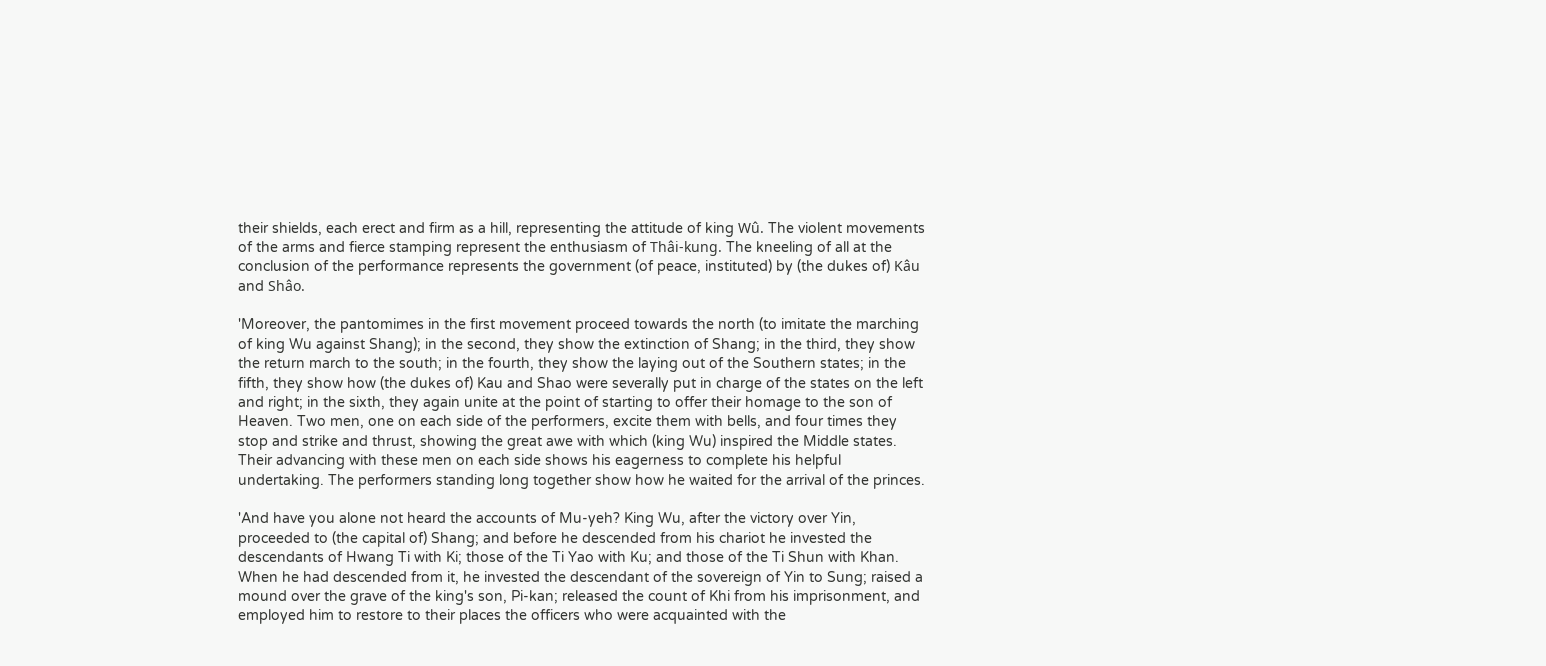their shields, each erect and firm as a hill, representing the attitude of king Wû. The violent movements of the arms and fierce stamping represent the enthusiasm of Thâi-kung. The kneeling of all at the conclusion of the performance represents the government (of peace, instituted) by (the dukes of) Kâu and Shâo.

'Moreover, the pantomimes in the first movement proceed towards the north (to imitate the marching of king Wu against Shang); in the second, they show the extinction of Shang; in the third, they show the return march to the south; in the fourth, they show the laying out of the Southern states; in the fifth, they show how (the dukes of) Kau and Shao were severally put in charge of the states on the left and right; in the sixth, they again unite at the point of starting to offer their homage to the son of Heaven. Two men, one on each side of the performers, excite them with bells, and four times they stop and strike and thrust, showing the great awe with which (king Wu) inspired the Middle states. Their advancing with these men on each side shows his eagerness to complete his helpful undertaking. The performers standing long together show how he waited for the arrival of the princes.

'And have you alone not heard the accounts of Mu-yeh? King Wu, after the victory over Yin, proceeded to (the capital of) Shang; and before he descended from his chariot he invested the descendants of Hwang Ti with Ki; those of the Ti Yao with Ku; and those of the Ti Shun with Khan. When he had descended from it, he invested the descendant of the sovereign of Yin to Sung; raised a mound over the grave of the king's son, Pi-kan; released the count of Khi from his imprisonment, and employed him to restore to their places the officers who were acquainted with the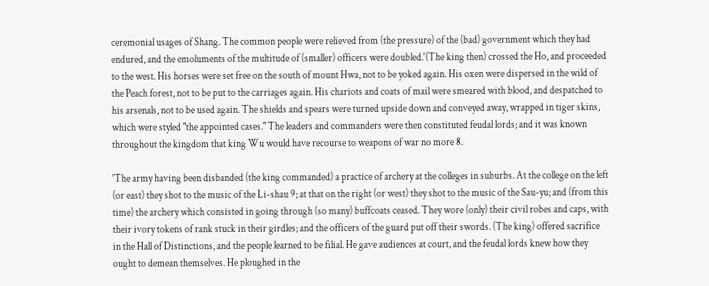ceremonial usages of Shang. The common people were relieved from (the pressure) of the (bad) government which they had endured, and the emoluments of the multitude of (smaller) officers were doubled.'(The king then) crossed the Ho, and proceeded to the west. His horses were set free on the south of mount Hwa, not to be yoked again. His oxen were dispersed in the wild of the Peach forest, not to be put to the carriages again. His chariots and coats of mail were smeared with blood, and despatched to his arsenals, not to be used again. The shields and spears were turned upside down and conveyed away, wrapped in tiger skins, which were styled "the appointed cases." The leaders and commanders were then constituted feudal lords; and it was known throughout the kingdom that king Wu would have recourse to weapons of war no more 8.

'The army having been disbanded (the king commanded) a practice of archery at the colleges in suburbs. At the college on the left (or east) they shot to the music of the Li-shau 9; at that on the right (or west) they shot to the music of the Sau-yu; and (from this time) the archery which consisted in going through (so many) buffcoats ceased. They wore (only) their civil robes and caps, with their ivory tokens of rank stuck in their girdles; and the officers of the guard put off their swords. (The king) offered sacrifice in the Hall of Distinctions, and the people learned to be filial. He gave audiences at court, and the feudal lords knew how they ought to demean themselves. He ploughed in the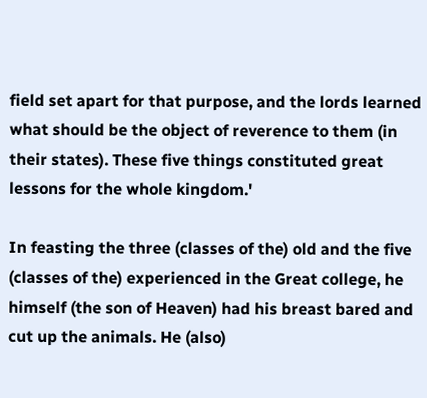field set apart for that purpose, and the lords learned what should be the object of reverence to them (in their states). These five things constituted great lessons for the whole kingdom.'

In feasting the three (classes of the) old and the five (classes of the) experienced in the Great college, he himself (the son of Heaven) had his breast bared and cut up the animals. He (also)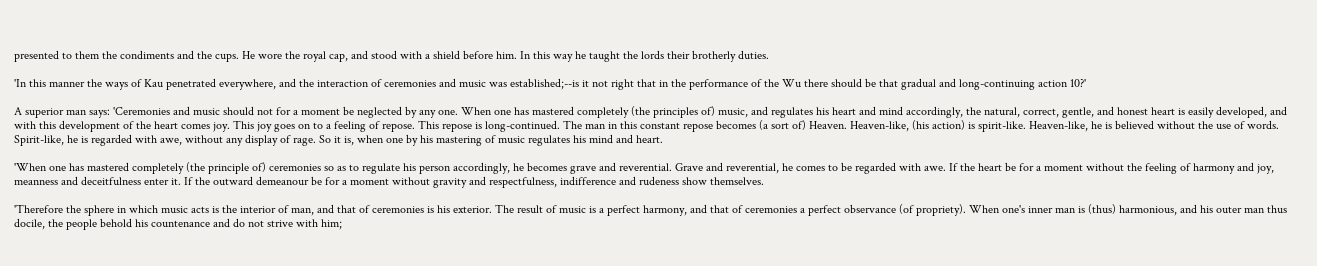presented to them the condiments and the cups. He wore the royal cap, and stood with a shield before him. In this way he taught the lords their brotherly duties.

'In this manner the ways of Kau penetrated everywhere, and the interaction of ceremonies and music was established;--is it not right that in the performance of the Wu there should be that gradual and long-continuing action 10?'

A superior man says: 'Ceremonies and music should not for a moment be neglected by any one. When one has mastered completely (the principles of) music, and regulates his heart and mind accordingly, the natural, correct, gentle, and honest heart is easily developed, and with this development of the heart comes joy. This joy goes on to a feeling of repose. This repose is long-continued. The man in this constant repose becomes (a sort of) Heaven. Heaven-like, (his action) is spirit-like. Heaven-like, he is believed without the use of words. Spirit-like, he is regarded with awe, without any display of rage. So it is, when one by his mastering of music regulates his mind and heart.

'When one has mastered completely (the principle of) ceremonies so as to regulate his person accordingly, he becomes grave and reverential. Grave and reverential, he comes to be regarded with awe. If the heart be for a moment without the feeling of harmony and joy, meanness and deceitfulness enter it. If the outward demeanour be for a moment without gravity and respectfulness, indifference and rudeness show themselves.

'Therefore the sphere in which music acts is the interior of man, and that of ceremonies is his exterior. The result of music is a perfect harmony, and that of ceremonies a perfect observance (of propriety). When one's inner man is (thus) harmonious, and his outer man thus docile, the people behold his countenance and do not strive with him;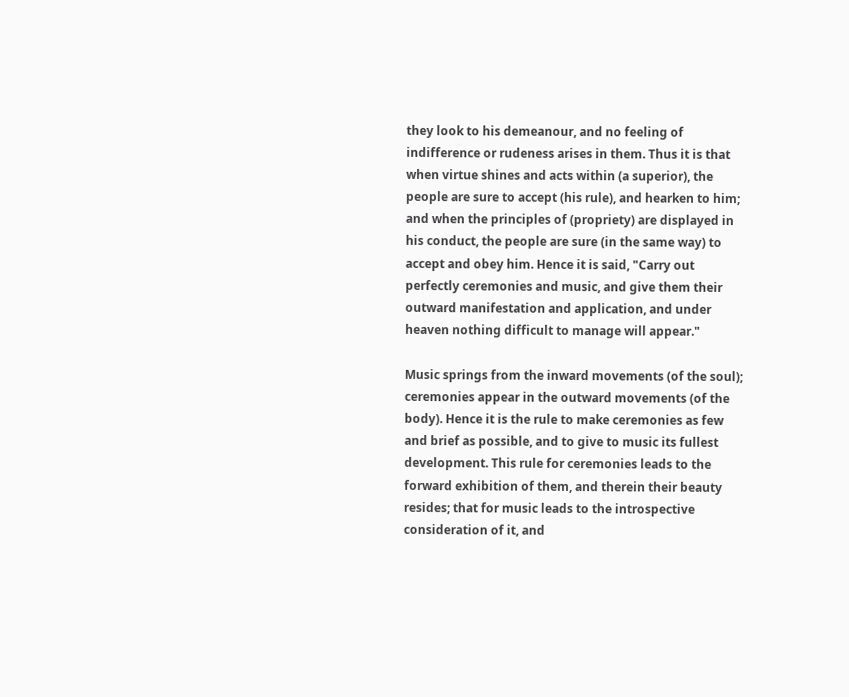they look to his demeanour, and no feeling of indifference or rudeness arises in them. Thus it is that when virtue shines and acts within (a superior), the people are sure to accept (his rule), and hearken to him; and when the principles of (propriety) are displayed in his conduct, the people are sure (in the same way) to accept and obey him. Hence it is said, "Carry out perfectly ceremonies and music, and give them their outward manifestation and application, and under heaven nothing difficult to manage will appear."

Music springs from the inward movements (of the soul); ceremonies appear in the outward movements (of the body). Hence it is the rule to make ceremonies as few and brief as possible, and to give to music its fullest development. This rule for ceremonies leads to the forward exhibition of them, and therein their beauty resides; that for music leads to the introspective consideration of it, and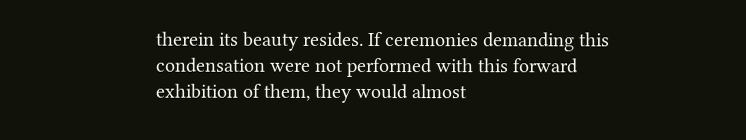therein its beauty resides. If ceremonies demanding this condensation were not performed with this forward exhibition of them, they would almost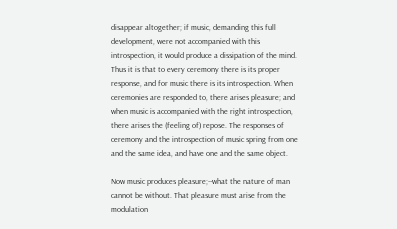disappear altogether; if music, demanding this full development, were not accompanied with this introspection, it would produce a dissipation of the mind. Thus it is that to every ceremony there is its proper response, and for music there is its introspection. When ceremonies are responded to, there arises pleasure; and when music is accompanied with the right introspection, there arises the (feeling of) repose. The responses of ceremony and the introspection of music spring from one and the same idea, and have one and the same object.

Now music produces pleasure;--what the nature of man cannot be without. That pleasure must arise from the modulation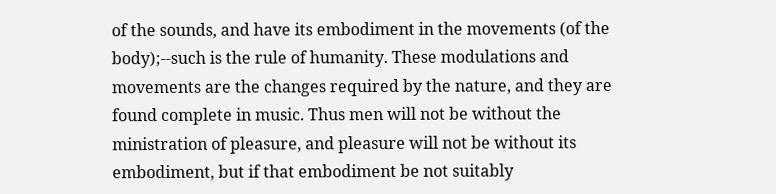of the sounds, and have its embodiment in the movements (of the body);--such is the rule of humanity. These modulations and movements are the changes required by the nature, and they are found complete in music. Thus men will not be without the ministration of pleasure, and pleasure will not be without its embodiment, but if that embodiment be not suitably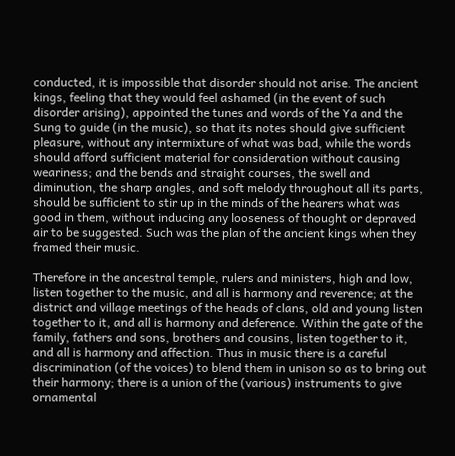conducted, it is impossible that disorder should not arise. The ancient kings, feeling that they would feel ashamed (in the event of such disorder arising), appointed the tunes and words of the Ya and the Sung to guide (in the music), so that its notes should give sufficient pleasure, without any intermixture of what was bad, while the words should afford sufficient material for consideration without causing weariness; and the bends and straight courses, the swell and diminution, the sharp angles, and soft melody throughout all its parts, should be sufficient to stir up in the minds of the hearers what was good in them, without inducing any looseness of thought or depraved air to be suggested. Such was the plan of the ancient kings when they framed their music.

Therefore in the ancestral temple, rulers and ministers, high and low, listen together to the music, and all is harmony and reverence; at the district and village meetings of the heads of clans, old and young listen together to it, and all is harmony and deference. Within the gate of the family, fathers and sons, brothers and cousins, listen together to it, and all is harmony and affection. Thus in music there is a careful discrimination (of the voices) to blend them in unison so as to bring out their harmony; there is a union of the (various) instruments to give ornamental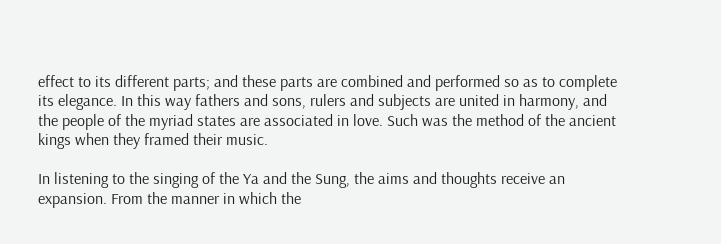effect to its different parts; and these parts are combined and performed so as to complete its elegance. In this way fathers and sons, rulers and subjects are united in harmony, and the people of the myriad states are associated in love. Such was the method of the ancient kings when they framed their music.

In listening to the singing of the Ya and the Sung, the aims and thoughts receive an expansion. From the manner in which the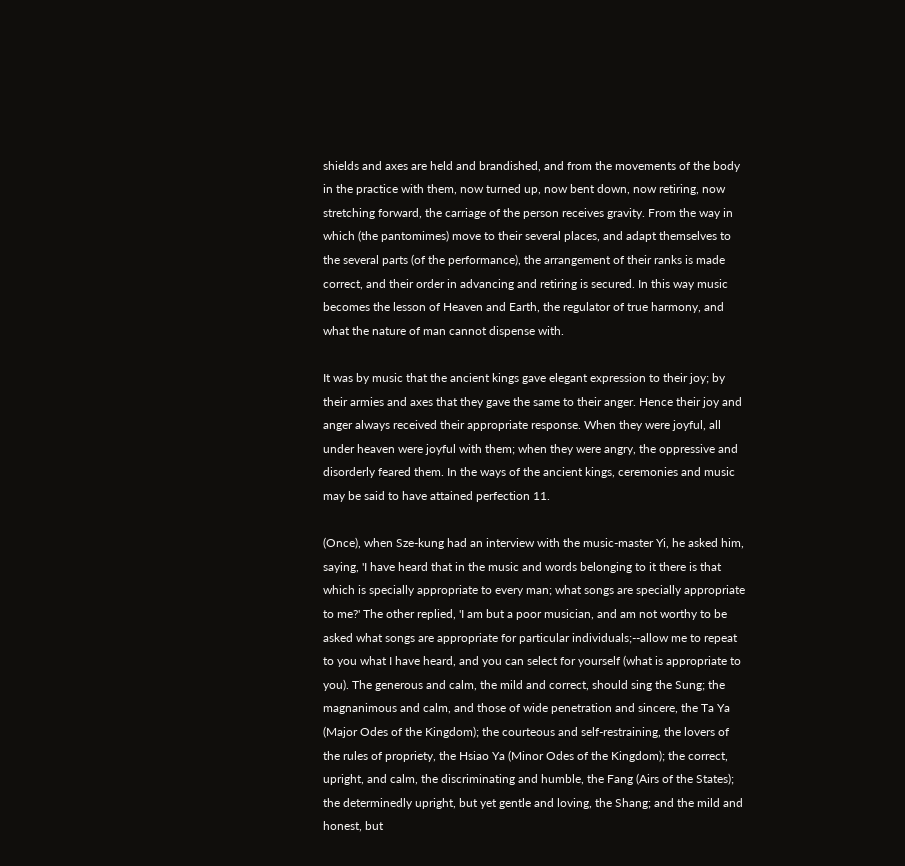shields and axes are held and brandished, and from the movements of the body in the practice with them, now turned up, now bent down, now retiring, now stretching forward, the carriage of the person receives gravity. From the way in which (the pantomimes) move to their several places, and adapt themselves to the several parts (of the performance), the arrangement of their ranks is made correct, and their order in advancing and retiring is secured. In this way music becomes the lesson of Heaven and Earth, the regulator of true harmony, and what the nature of man cannot dispense with.

It was by music that the ancient kings gave elegant expression to their joy; by their armies and axes that they gave the same to their anger. Hence their joy and anger always received their appropriate response. When they were joyful, all under heaven were joyful with them; when they were angry, the oppressive and disorderly feared them. In the ways of the ancient kings, ceremonies and music may be said to have attained perfection 11.

(Once), when Sze-kung had an interview with the music-master Yi, he asked him, saying, 'I have heard that in the music and words belonging to it there is that which is specially appropriate to every man; what songs are specially appropriate to me?' The other replied, 'I am but a poor musician, and am not worthy to be asked what songs are appropriate for particular individuals;--allow me to repeat to you what I have heard, and you can select for yourself (what is appropriate to you). The generous and calm, the mild and correct, should sing the Sung; the magnanimous and calm, and those of wide penetration and sincere, the Ta Ya (Major Odes of the Kingdom); the courteous and self-restraining, the lovers of the rules of propriety, the Hsiao Ya (Minor Odes of the Kingdom); the correct, upright, and calm, the discriminating and humble, the Fang (Airs of the States); the determinedly upright, but yet gentle and loving, the Shang; and the mild and honest, but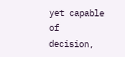yet capable of decision,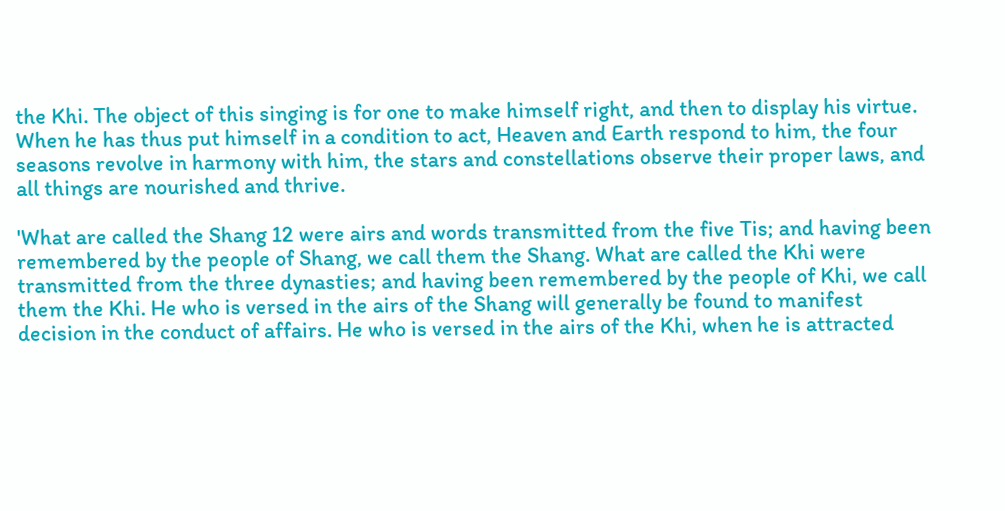the Khi. The object of this singing is for one to make himself right, and then to display his virtue. When he has thus put himself in a condition to act, Heaven and Earth respond to him, the four seasons revolve in harmony with him, the stars and constellations observe their proper laws, and all things are nourished and thrive.

'What are called the Shang 12 were airs and words transmitted from the five Tis; and having been remembered by the people of Shang, we call them the Shang. What are called the Khi were transmitted from the three dynasties; and having been remembered by the people of Khi, we call them the Khi. He who is versed in the airs of the Shang will generally be found to manifest decision in the conduct of affairs. He who is versed in the airs of the Khi, when he is attracted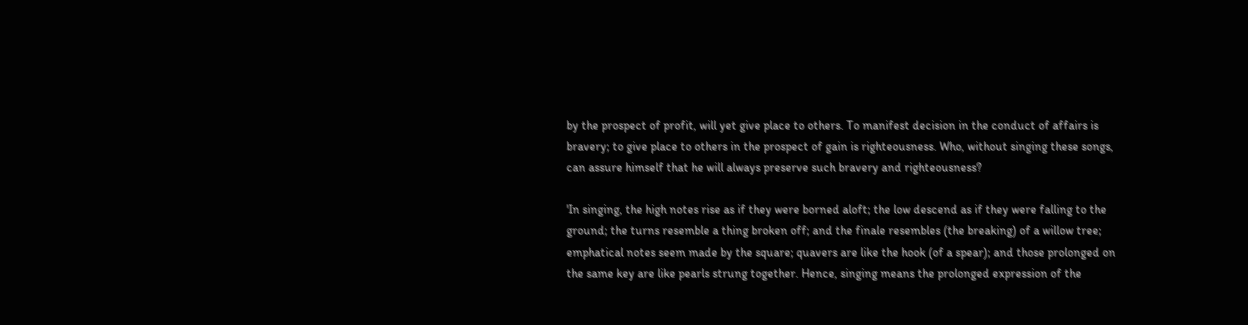by the prospect of profit, will yet give place to others. To manifest decision in the conduct of affairs is bravery; to give place to others in the prospect of gain is righteousness. Who, without singing these songs, can assure himself that he will always preserve such bravery and righteousness?

'In singing, the high notes rise as if they were borned aloft; the low descend as if they were falling to the ground; the turns resemble a thing broken off; and the finale resembles (the breaking) of a willow tree; emphatical notes seem made by the square; quavers are like the hook (of a spear); and those prolonged on the same key are like pearls strung together. Hence, singing means the prolonged expression of the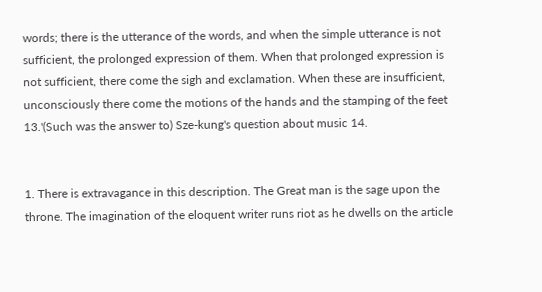words; there is the utterance of the words, and when the simple utterance is not sufficient, the prolonged expression of them. When that prolonged expression is not sufficient, there come the sigh and exclamation. When these are insufficient, unconsciously there come the motions of the hands and the stamping of the feet 13.'(Such was the answer to) Sze-kung's question about music 14.


1. There is extravagance in this description. The Great man is the sage upon the throne. The imagination of the eloquent writer runs riot as he dwells on the article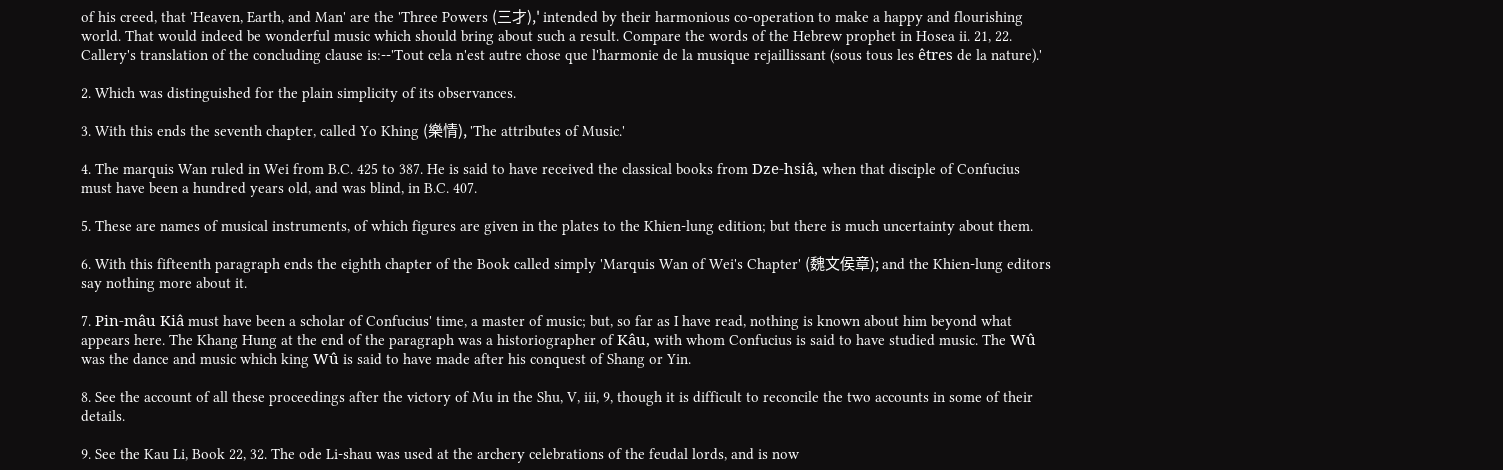of his creed, that 'Heaven, Earth, and Man' are the 'Three Powers (三才),' intended by their harmonious co-operation to make a happy and flourishing world. That would indeed be wonderful music which should bring about such a result. Compare the words of the Hebrew prophet in Hosea ii. 21, 22. Callery's translation of the concluding clause is:--'Tout cela n'est autre chose que l'harmonie de la musique rejaillissant (sous tous les êtres de la nature).'

2. Which was distinguished for the plain simplicity of its observances.

3. With this ends the seventh chapter, called Yo Khing (樂情), 'The attributes of Music.'

4. The marquis Wan ruled in Wei from B.C. 425 to 387. He is said to have received the classical books from Dze-hsiâ, when that disciple of Confucius must have been a hundred years old, and was blind, in B.C. 407.

5. These are names of musical instruments, of which figures are given in the plates to the Khien-lung edition; but there is much uncertainty about them.

6. With this fifteenth paragraph ends the eighth chapter of the Book called simply 'Marquis Wan of Wei's Chapter' (魏文侯章); and the Khien-lung editors say nothing more about it.

7. Pin-mâu Kiâ must have been a scholar of Confucius' time, a master of music; but, so far as I have read, nothing is known about him beyond what appears here. The Khang Hung at the end of the paragraph was a historiographer of Kâu, with whom Confucius is said to have studied music. The Wû was the dance and music which king Wû is said to have made after his conquest of Shang or Yin.

8. See the account of all these proceedings after the victory of Mu in the Shu, V, iii, 9, though it is difficult to reconcile the two accounts in some of their details.

9. See the Kau Li, Book 22, 32. The ode Li-shau was used at the archery celebrations of the feudal lords, and is now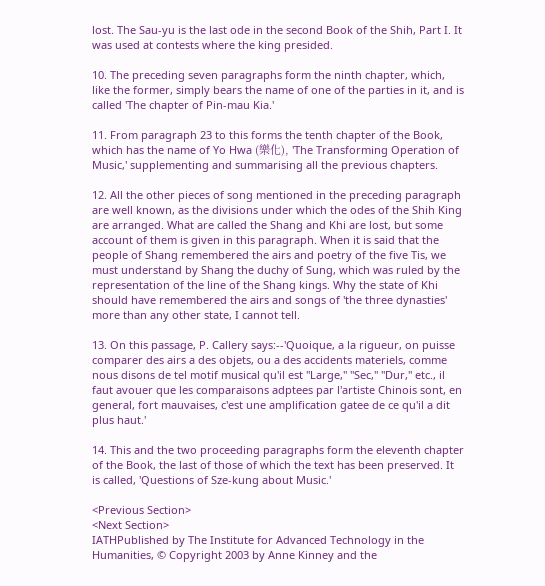lost. The Sau-yu is the last ode in the second Book of the Shih, Part I. It was used at contests where the king presided.

10. The preceding seven paragraphs form the ninth chapter, which, like the former, simply bears the name of one of the parties in it, and is called 'The chapter of Pin-mau Kia.'

11. From paragraph 23 to this forms the tenth chapter of the Book, which has the name of Yo Hwa (樂化), 'The Transforming Operation of Music,' supplementing and summarising all the previous chapters.

12. All the other pieces of song mentioned in the preceding paragraph are well known, as the divisions under which the odes of the Shih King are arranged. What are called the Shang and Khi are lost, but some account of them is given in this paragraph. When it is said that the people of Shang remembered the airs and poetry of the five Tis, we must understand by Shang the duchy of Sung, which was ruled by the representation of the line of the Shang kings. Why the state of Khi should have remembered the airs and songs of 'the three dynasties' more than any other state, I cannot tell.

13. On this passage, P. Callery says:--'Quoique, a la rigueur, on puisse comparer des airs a des objets, ou a des accidents materiels, comme nous disons de tel motif musical qu'il est "Large," "Sec," "Dur," etc., il faut avouer que les comparaisons adptees par l'artiste Chinois sont, en general, fort mauvaises, c'est une amplification gatee de ce qu'il a dit plus haut.'

14. This and the two proceeding paragraphs form the eleventh chapter of the Book, the last of those of which the text has been preserved. It is called, 'Questions of Sze-kung about Music.'

<Previous Section>
<Next Section>
IATHPublished by The Institute for Advanced Technology in the Humanities, © Copyright 2003 by Anne Kinney and the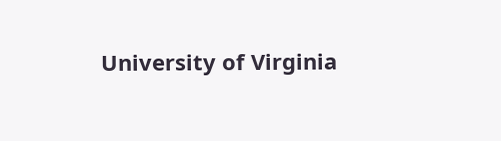University of Virginia